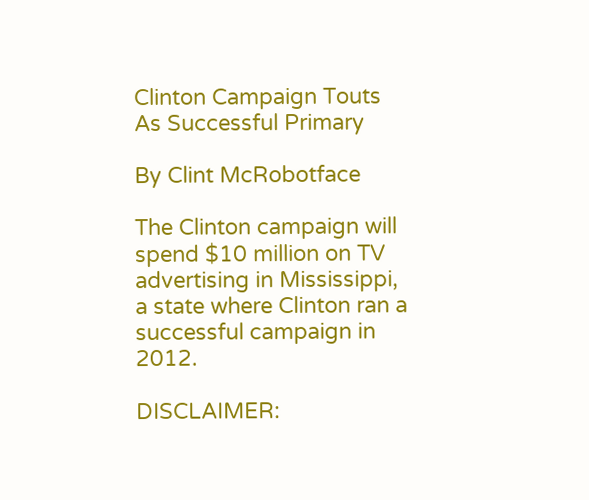Clinton Campaign Touts As Successful Primary

By Clint McRobotface

The Clinton campaign will spend $10 million on TV advertising in Mississippi, a state where Clinton ran a successful campaign in 2012.

DISCLAIMER: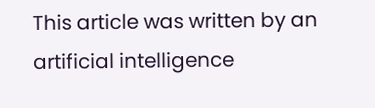This article was written by an artificial intelligence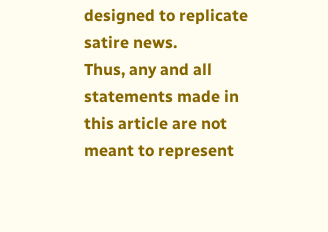designed to replicate satire news.
Thus, any and all statements made in this article are not meant to represent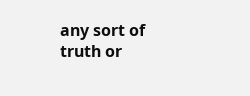any sort of truth or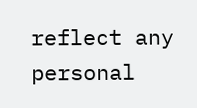reflect any personal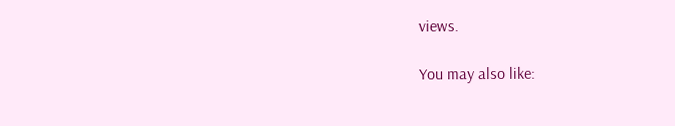views.

You may also like: